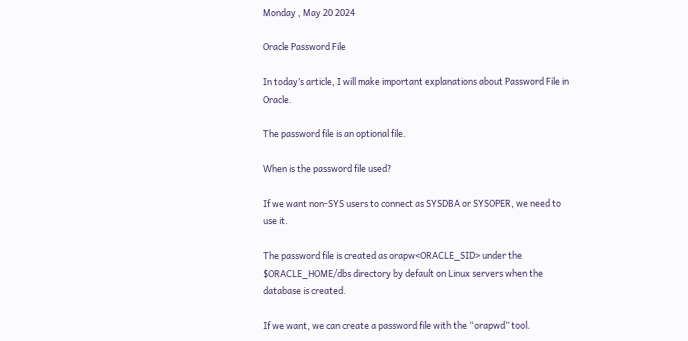Monday , May 20 2024

Oracle Password File

In today’s article, I will make important explanations about Password File in Oracle.

The password file is an optional file.

When is the password file used?

If we want non-SYS users to connect as SYSDBA or SYSOPER, we need to use it.

The password file is created as orapw<ORACLE_SID> under the $ORACLE_HOME/dbs directory by default on Linux servers when the database is created.

If we want, we can create a password file with the “orapwd” tool.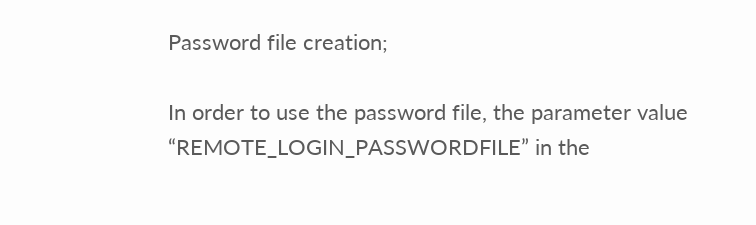Password file creation;

In order to use the password file, the parameter value “REMOTE_LOGIN_PASSWORDFILE” in the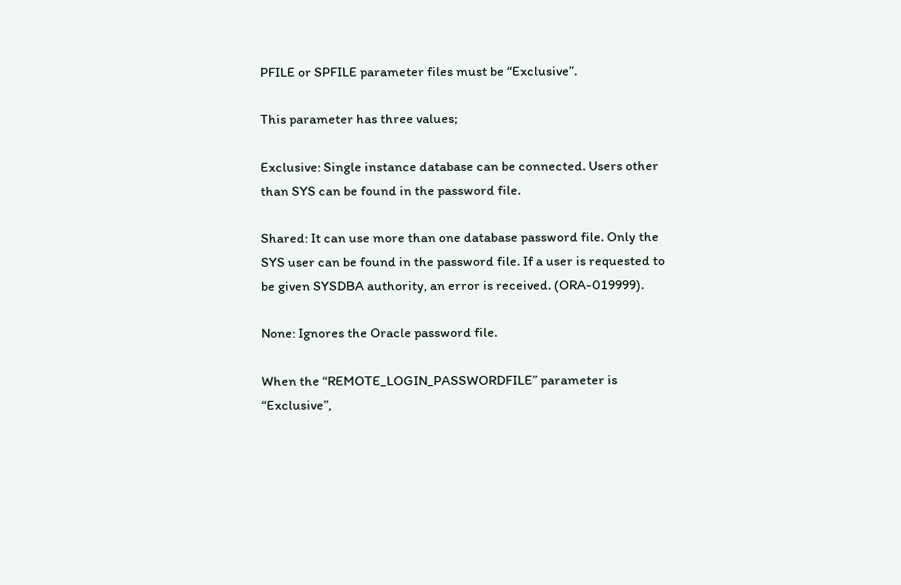PFILE or SPFILE parameter files must be “Exclusive”.

This parameter has three values;

Exclusive: Single instance database can be connected. Users other than SYS can be found in the password file.

Shared: It can use more than one database password file. Only the SYS user can be found in the password file. If a user is requested to be given SYSDBA authority, an error is received. (ORA-019999).

None: Ignores the Oracle password file.

When the “REMOTE_LOGIN_PASSWORDFILE” parameter is “Exclusive”,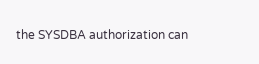the SYSDBA authorization can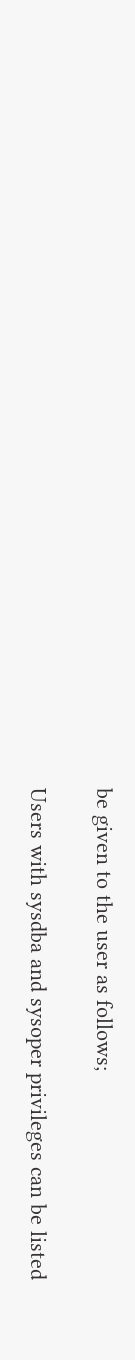be given to the user as follows;

Users with sysdba and sysoper privileges can be listed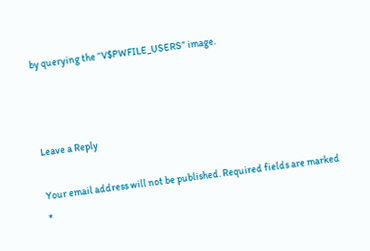by querying the “V$PWFILE_USERS” image.



Leave a Reply

Your email address will not be published. Required fields are marked *